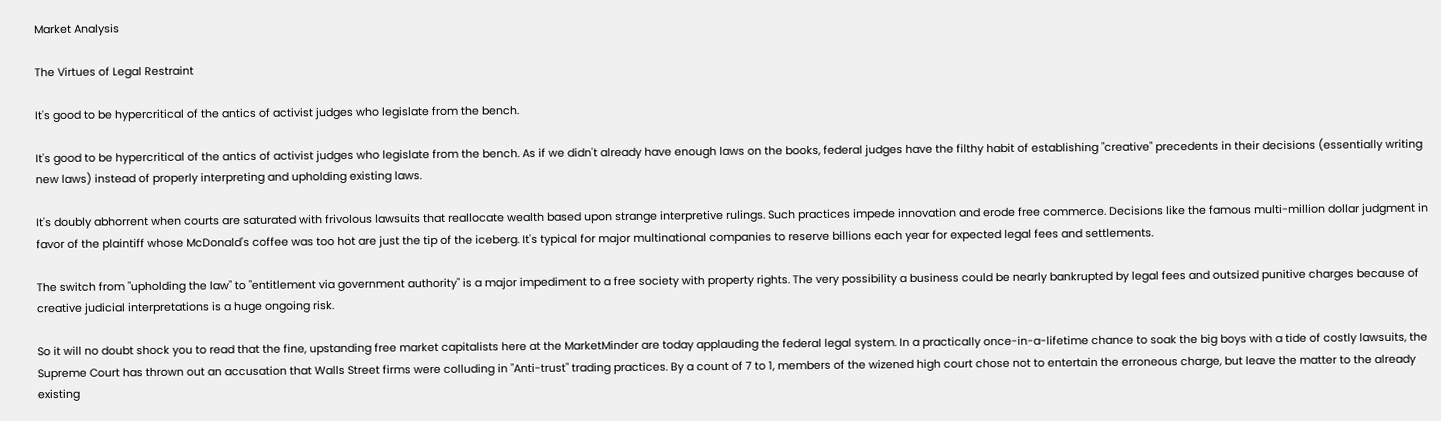Market Analysis

The Virtues of Legal Restraint

It's good to be hypercritical of the antics of activist judges who legislate from the bench.

It's good to be hypercritical of the antics of activist judges who legislate from the bench. As if we didn't already have enough laws on the books, federal judges have the filthy habit of establishing "creative" precedents in their decisions (essentially writing new laws) instead of properly interpreting and upholding existing laws.

It's doubly abhorrent when courts are saturated with frivolous lawsuits that reallocate wealth based upon strange interpretive rulings. Such practices impede innovation and erode free commerce. Decisions like the famous multi-million dollar judgment in favor of the plaintiff whose McDonald's coffee was too hot are just the tip of the iceberg. It's typical for major multinational companies to reserve billions each year for expected legal fees and settlements.

The switch from "upholding the law" to "entitlement via government authority" is a major impediment to a free society with property rights. The very possibility a business could be nearly bankrupted by legal fees and outsized punitive charges because of creative judicial interpretations is a huge ongoing risk.

So it will no doubt shock you to read that the fine, upstanding free market capitalists here at the MarketMinder are today applauding the federal legal system. In a practically once-in-a-lifetime chance to soak the big boys with a tide of costly lawsuits, the Supreme Court has thrown out an accusation that Walls Street firms were colluding in "Anti-trust" trading practices. By a count of 7 to 1, members of the wizened high court chose not to entertain the erroneous charge, but leave the matter to the already existing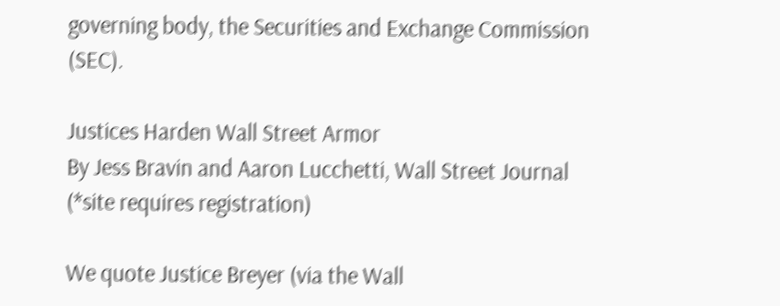governing body, the Securities and Exchange Commission (SEC).

Justices Harden Wall Street Armor
By Jess Bravin and Aaron Lucchetti, Wall Street Journal (*site requires registration)

We quote Justice Breyer (via the Wall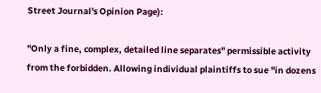Street Journal's Opinion Page):

"Only a fine, complex, detailed line separates" permissible activity from the forbidden. Allowing individual plaintiffs to sue "in dozens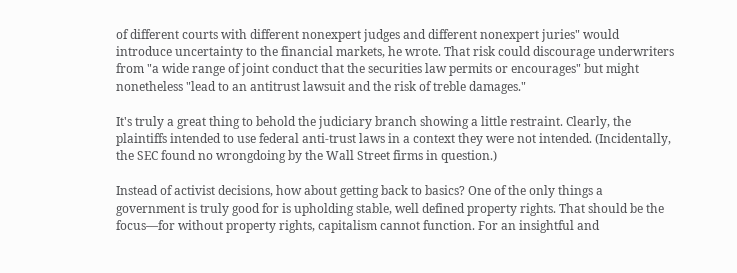of different courts with different nonexpert judges and different nonexpert juries" would introduce uncertainty to the financial markets, he wrote. That risk could discourage underwriters from "a wide range of joint conduct that the securities law permits or encourages" but might nonetheless "lead to an antitrust lawsuit and the risk of treble damages."

It's truly a great thing to behold the judiciary branch showing a little restraint. Clearly, the plaintiffs intended to use federal anti-trust laws in a context they were not intended. (Incidentally, the SEC found no wrongdoing by the Wall Street firms in question.)

Instead of activist decisions, how about getting back to basics? One of the only things a government is truly good for is upholding stable, well defined property rights. That should be the focus—for without property rights, capitalism cannot function. For an insightful and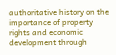authoritative history on the importance of property rights and economic development through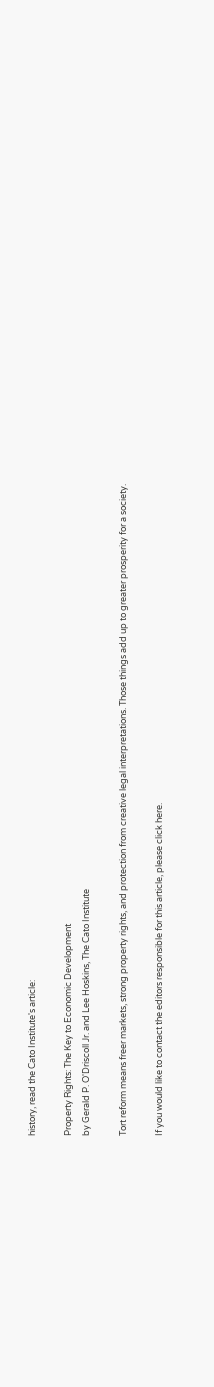history, read the Cato Institute's article:

Property Rights: The Key to Economic Development
by Gerald P. O'Driscoll Jr. and Lee Hoskins, The Cato Institute

Tort reform means freer markets, strong property rights, and protection from creative legal interpretations. Those things add up to greater prosperity for a society.

If you would like to contact the editors responsible for this article, please click here.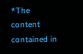*The content contained in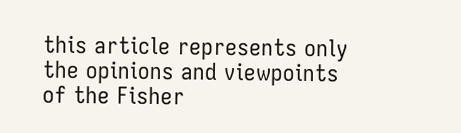this article represents only the opinions and viewpoints of the Fisher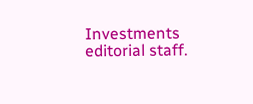Investments editorial staff.